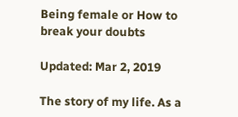Being female or How to break your doubts

Updated: Mar 2, 2019

The story of my life. As a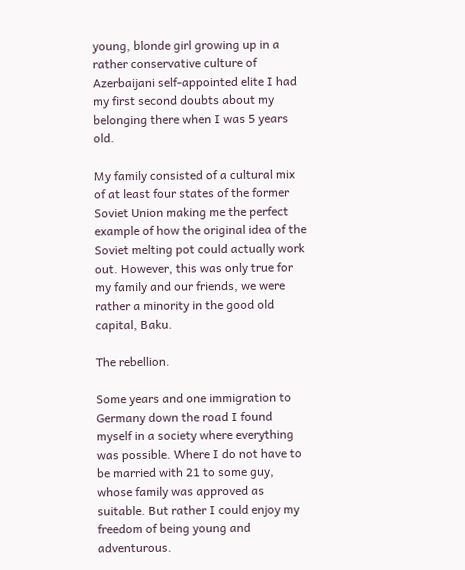young, blonde girl growing up in a rather conservative culture of Azerbaijani self-appointed elite I had my first second doubts about my belonging there when I was 5 years old.

My family consisted of a cultural mix of at least four states of the former Soviet Union making me the perfect example of how the original idea of the Soviet melting pot could actually work out. However, this was only true for my family and our friends, we were rather a minority in the good old capital, Baku.

The rebellion.

Some years and one immigration to Germany down the road I found myself in a society where everything was possible. Where I do not have to be married with 21 to some guy, whose family was approved as suitable. But rather I could enjoy my freedom of being young and adventurous.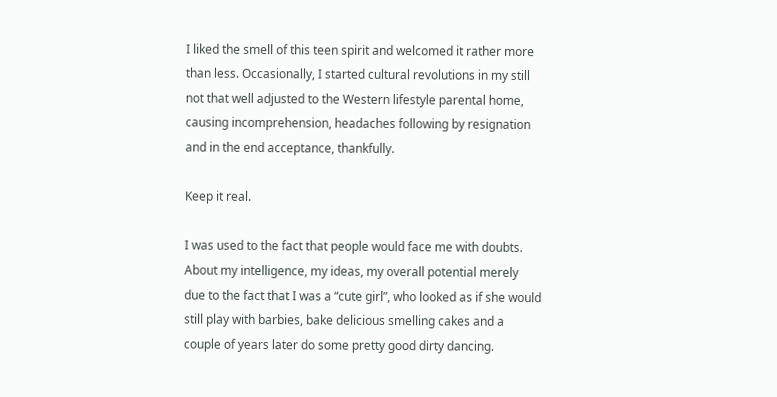I liked the smell of this teen spirit and welcomed it rather more than less. Occasionally, I started cultural revolutions in my still not that well adjusted to the Western lifestyle parental home, causing incomprehension, headaches following by resignation and in the end acceptance, thankfully.

Keep it real.

I was used to the fact that people would face me with doubts. About my intelligence, my ideas, my overall potential merely due to the fact that I was a “cute girl”, who looked as if she would still play with barbies, bake delicious smelling cakes and a couple of years later do some pretty good dirty dancing.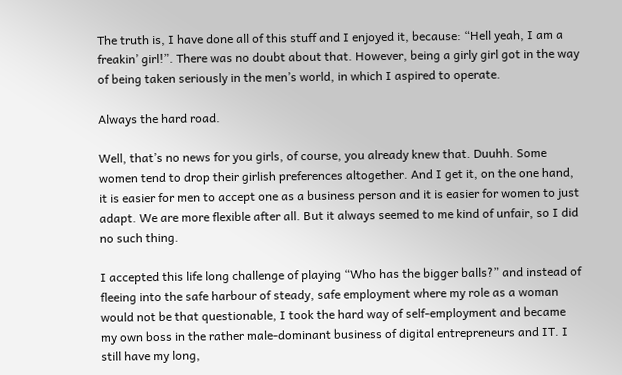The truth is, I have done all of this stuff and I enjoyed it, because: “Hell yeah, I am a freakin’ girl!”. There was no doubt about that. However, being a girly girl got in the way of being taken seriously in the men’s world, in which I aspired to operate.

Always the hard road.

Well, that’s no news for you girls, of course, you already knew that. Duuhh. Some women tend to drop their girlish preferences altogether. And I get it, on the one hand, it is easier for men to accept one as a business person and it is easier for women to just adapt. We are more flexible after all. But it always seemed to me kind of unfair, so I did no such thing.

I accepted this life long challenge of playing “Who has the bigger balls?” and instead of fleeing into the safe harbour of steady, safe employment where my role as a woman would not be that questionable, I took the hard way of self-employment and became my own boss in the rather male-dominant business of digital entrepreneurs and IT. I still have my long,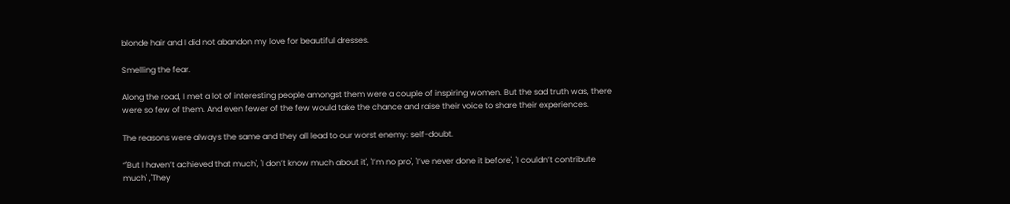blonde hair and I did not abandon my love for beautiful dresses.

Smelling the fear.

Along the road, I met a lot of interesting people amongst them were a couple of inspiring women. But the sad truth was, there were so few of them. And even fewer of the few would take the chance and raise their voice to share their experiences.

The reasons were always the same and they all lead to our worst enemy: self-doubt.

“'But I haven’t achieved that much', 'I don’t know much about it', 'I’m no pro', 'I’ve never done it before', 'I couldn’t contribute much' ,'They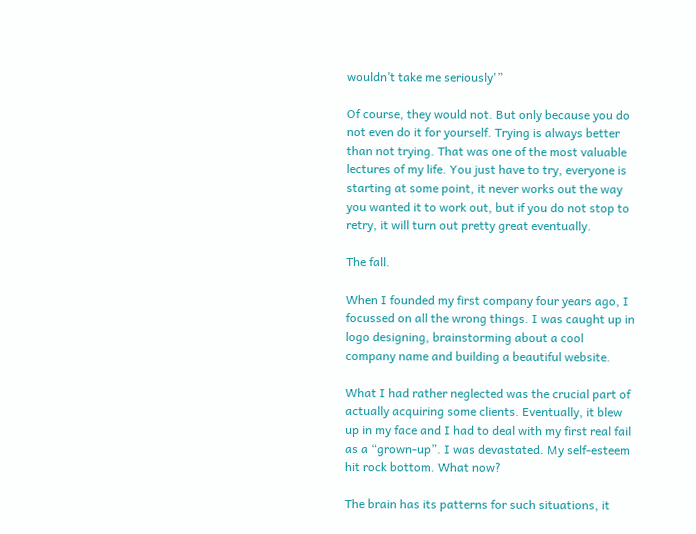wouldn’t take me seriously'”

Of course, they would not. But only because you do not even do it for yourself. Trying is always better than not trying. That was one of the most valuable lectures of my life. You just have to try, everyone is starting at some point, it never works out the way you wanted it to work out, but if you do not stop to retry, it will turn out pretty great eventually.

The fall.

When I founded my first company four years ago, I focussed on all the wrong things. I was caught up in logo designing, brainstorming about a cool company name and building a beautiful website.

What I had rather neglected was the crucial part of actually acquiring some clients. Eventually, it blew up in my face and I had to deal with my first real fail as a “grown-up”. I was devastated. My self-esteem hit rock bottom. What now?

The brain has its patterns for such situations, it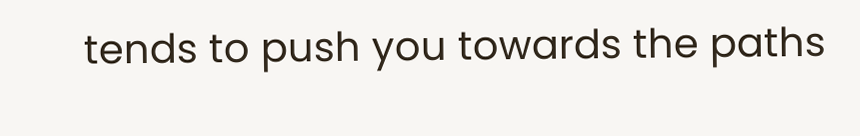tends to push you towards the paths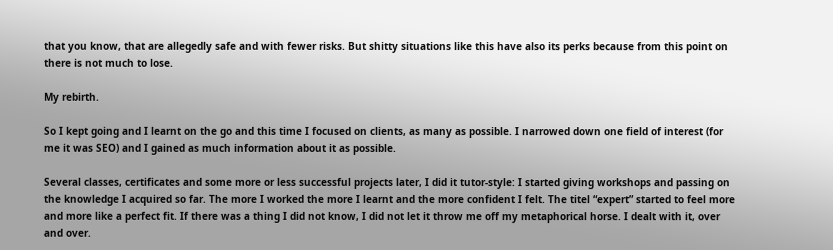that you know, that are allegedly safe and with fewer risks. But shitty situations like this have also its perks because from this point on there is not much to lose.

My rebirth.

So I kept going and I learnt on the go and this time I focused on clients, as many as possible. I narrowed down one field of interest (for me it was SEO) and I gained as much information about it as possible.

Several classes, certificates and some more or less successful projects later, I did it tutor-style: I started giving workshops and passing on the knowledge I acquired so far. The more I worked the more I learnt and the more confident I felt. The titel “expert” started to feel more and more like a perfect fit. If there was a thing I did not know, I did not let it throw me off my metaphorical horse. I dealt with it, over and over.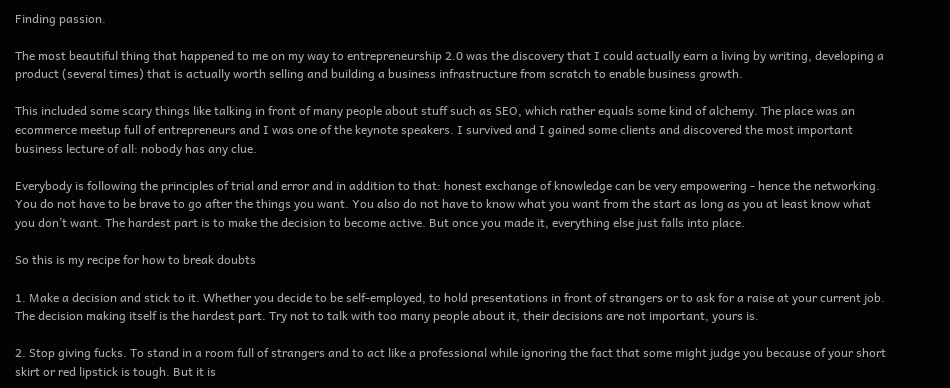Finding passion.

The most beautiful thing that happened to me on my way to entrepreneurship 2.0 was the discovery that I could actually earn a living by writing, developing a product (several times) that is actually worth selling and building a business infrastructure from scratch to enable business growth.

This included some scary things like talking in front of many people about stuff such as SEO, which rather equals some kind of alchemy. The place was an ecommerce meetup full of entrepreneurs and I was one of the keynote speakers. I survived and I gained some clients and discovered the most important business lecture of all: nobody has any clue.

Everybody is following the principles of trial and error and in addition to that: honest exchange of knowledge can be very empowering - hence the networking. You do not have to be brave to go after the things you want. You also do not have to know what you want from the start as long as you at least know what you don’t want. The hardest part is to make the decision to become active. But once you made it, everything else just falls into place.

So this is my recipe for how to break doubts

1. Make a decision and stick to it. Whether you decide to be self-employed, to hold presentations in front of strangers or to ask for a raise at your current job. The decision making itself is the hardest part. Try not to talk with too many people about it, their decisions are not important, yours is.

2. Stop giving fucks. To stand in a room full of strangers and to act like a professional while ignoring the fact that some might judge you because of your short skirt or red lipstick is tough. But it is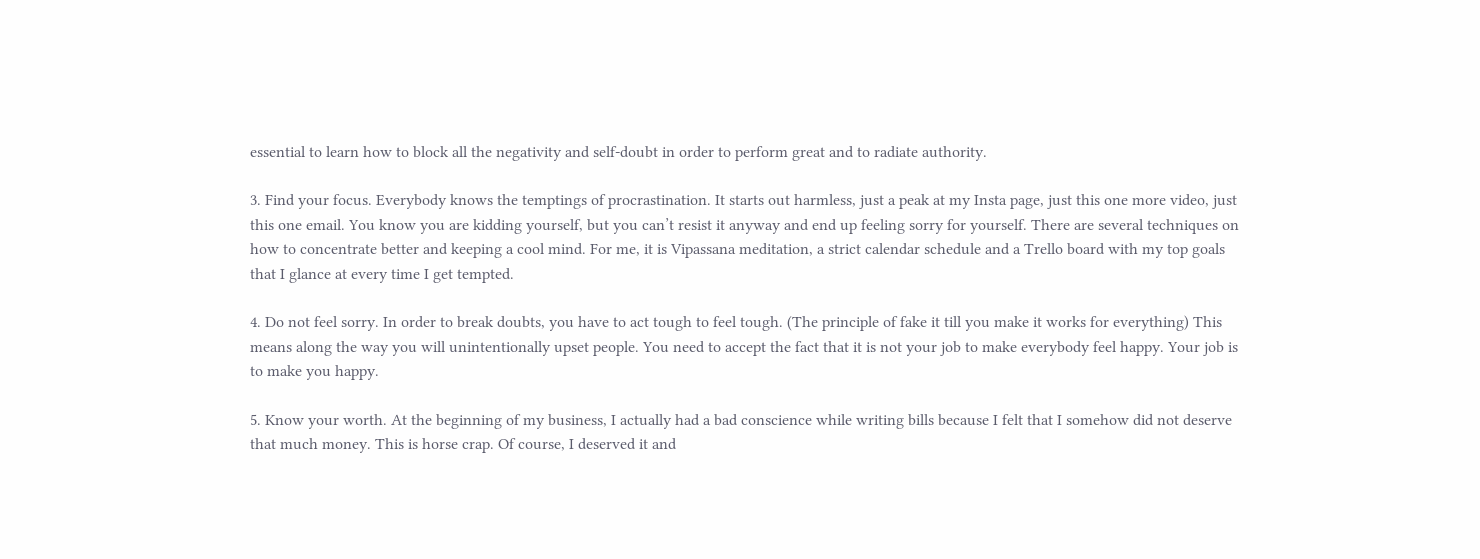essential to learn how to block all the negativity and self-doubt in order to perform great and to radiate authority.

3. Find your focus. Everybody knows the temptings of procrastination. It starts out harmless, just a peak at my Insta page, just this one more video, just this one email. You know you are kidding yourself, but you can’t resist it anyway and end up feeling sorry for yourself. There are several techniques on how to concentrate better and keeping a cool mind. For me, it is Vipassana meditation, a strict calendar schedule and a Trello board with my top goals that I glance at every time I get tempted.

4. Do not feel sorry. In order to break doubts, you have to act tough to feel tough. (The principle of fake it till you make it works for everything) This means along the way you will unintentionally upset people. You need to accept the fact that it is not your job to make everybody feel happy. Your job is to make you happy.

5. Know your worth. At the beginning of my business, I actually had a bad conscience while writing bills because I felt that I somehow did not deserve that much money. This is horse crap. Of course, I deserved it and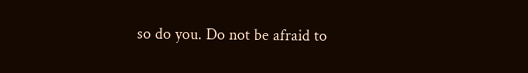so do you. Do not be afraid to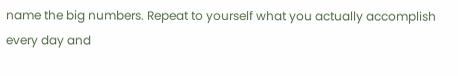name the big numbers. Repeat to yourself what you actually accomplish every day and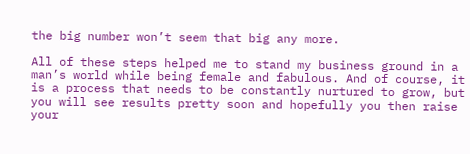the big number won’t seem that big any more.

All of these steps helped me to stand my business ground in a man’s world while being female and fabulous. And of course, it is a process that needs to be constantly nurtured to grow, but you will see results pretty soon and hopefully you then raise your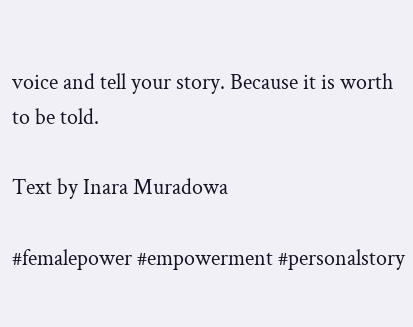voice and tell your story. Because it is worth to be told.

Text by Inara Muradowa

#femalepower #empowerment #personalstory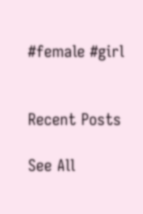#female #girl


Recent Posts

See All